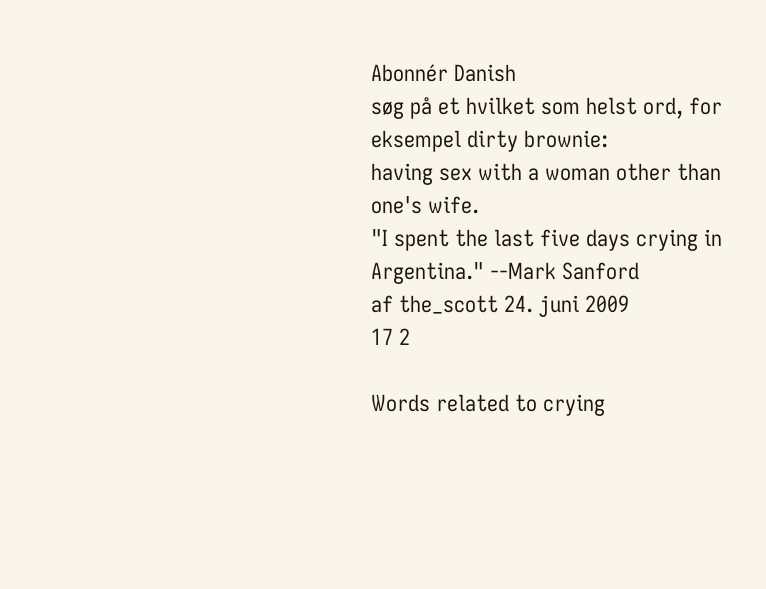Abonnér Danish
søg på et hvilket som helst ord, for eksempel dirty brownie:
having sex with a woman other than one's wife.
"I spent the last five days crying in Argentina." --Mark Sanford
af the_scott 24. juni 2009
17 2

Words related to crying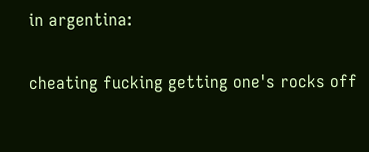in argentina:

cheating fucking getting one's rocks off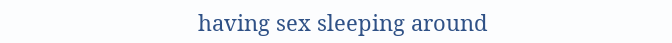having sex sleeping around